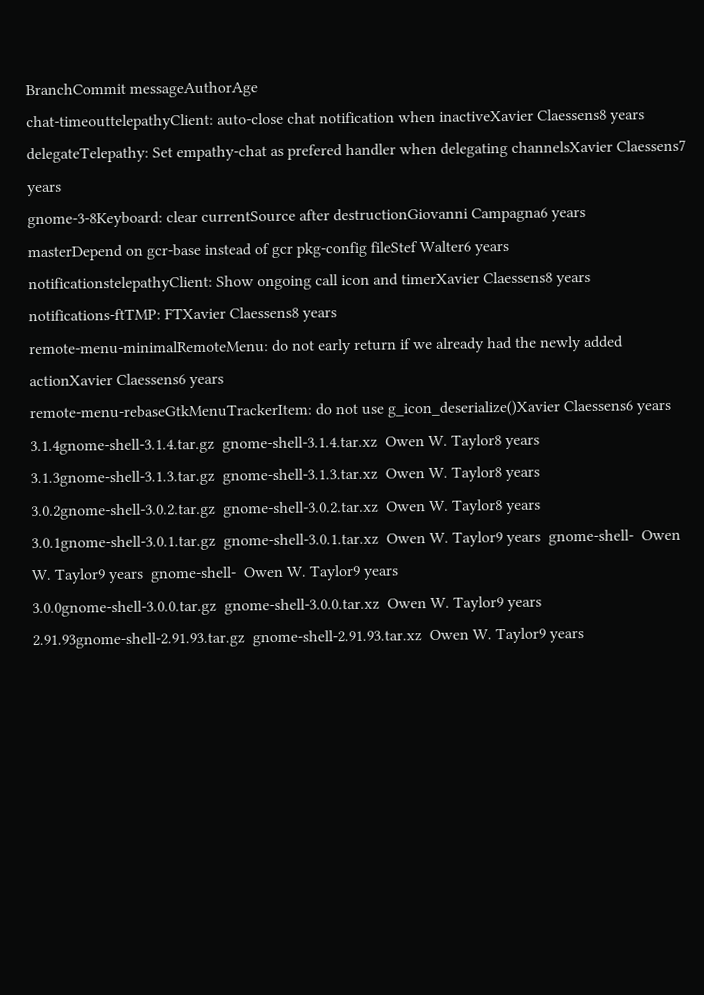BranchCommit messageAuthorAge
chat-timeouttelepathyClient: auto-close chat notification when inactiveXavier Claessens8 years
delegateTelepathy: Set empathy-chat as prefered handler when delegating channelsXavier Claessens7 years
gnome-3-8Keyboard: clear currentSource after destructionGiovanni Campagna6 years
masterDepend on gcr-base instead of gcr pkg-config fileStef Walter6 years
notificationstelepathyClient: Show ongoing call icon and timerXavier Claessens8 years
notifications-ftTMP: FTXavier Claessens8 years
remote-menu-minimalRemoteMenu: do not early return if we already had the newly added actionXavier Claessens6 years
remote-menu-rebaseGtkMenuTrackerItem: do not use g_icon_deserialize()Xavier Claessens6 years
3.1.4gnome-shell-3.1.4.tar.gz  gnome-shell-3.1.4.tar.xz  Owen W. Taylor8 years
3.1.3gnome-shell-3.1.3.tar.gz  gnome-shell-3.1.3.tar.xz  Owen W. Taylor8 years
3.0.2gnome-shell-3.0.2.tar.gz  gnome-shell-3.0.2.tar.xz  Owen W. Taylor8 years
3.0.1gnome-shell-3.0.1.tar.gz  gnome-shell-3.0.1.tar.xz  Owen W. Taylor9 years  gnome-shell-  Owen W. Taylor9 years  gnome-shell-  Owen W. Taylor9 years
3.0.0gnome-shell-3.0.0.tar.gz  gnome-shell-3.0.0.tar.xz  Owen W. Taylor9 years
2.91.93gnome-shell-2.91.93.tar.gz  gnome-shell-2.91.93.tar.xz  Owen W. Taylor9 years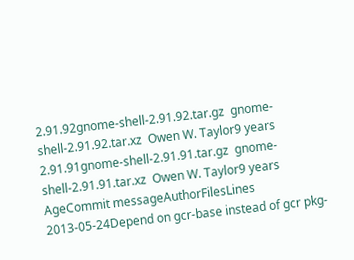2.91.92gnome-shell-2.91.92.tar.gz  gnome-shell-2.91.92.tar.xz  Owen W. Taylor9 years
2.91.91gnome-shell-2.91.91.tar.gz  gnome-shell-2.91.91.tar.xz  Owen W. Taylor9 years
AgeCommit messageAuthorFilesLines
2013-05-24Depend on gcr-base instead of gcr pkg-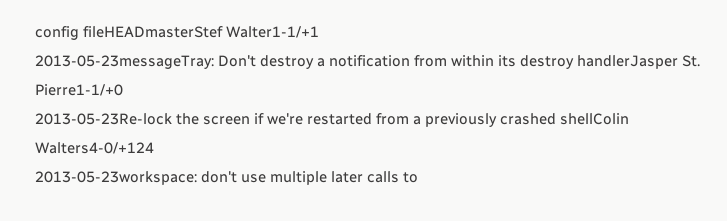config fileHEADmasterStef Walter1-1/+1
2013-05-23messageTray: Don't destroy a notification from within its destroy handlerJasper St. Pierre1-1/+0
2013-05-23Re-lock the screen if we're restarted from a previously crashed shellColin Walters4-0/+124
2013-05-23workspace: don't use multiple later calls to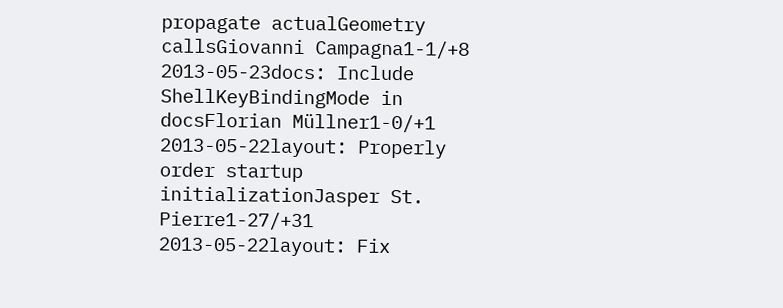propagate actualGeometry callsGiovanni Campagna1-1/+8
2013-05-23docs: Include ShellKeyBindingMode in docsFlorian Müllner1-0/+1
2013-05-22layout: Properly order startup initializationJasper St. Pierre1-27/+31
2013-05-22layout: Fix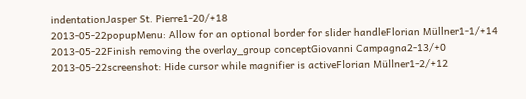indentationJasper St. Pierre1-20/+18
2013-05-22popupMenu: Allow for an optional border for slider handleFlorian Müllner1-1/+14
2013-05-22Finish removing the overlay_group conceptGiovanni Campagna2-13/+0
2013-05-22screenshot: Hide cursor while magnifier is activeFlorian Müllner1-2/+12